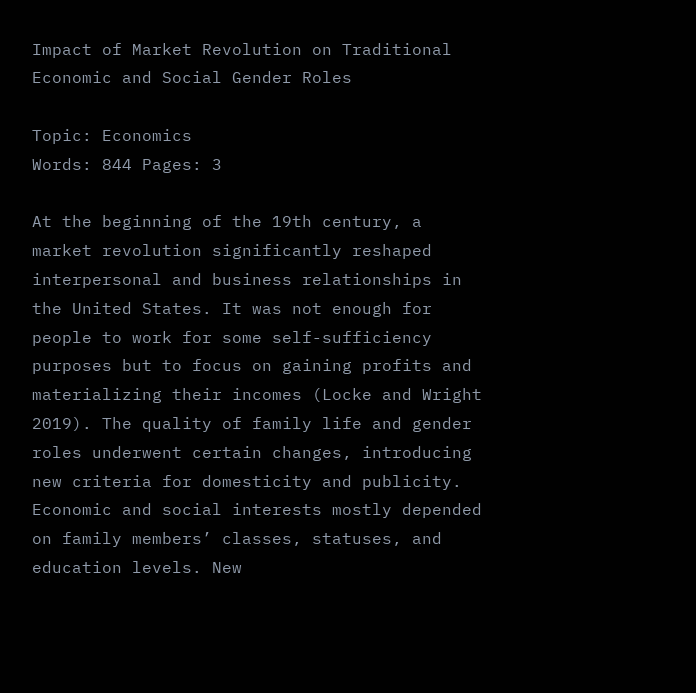Impact of Market Revolution on Traditional Economic and Social Gender Roles

Topic: Economics
Words: 844 Pages: 3

At the beginning of the 19th century, a market revolution significantly reshaped interpersonal and business relationships in the United States. It was not enough for people to work for some self-sufficiency purposes but to focus on gaining profits and materializing their incomes (Locke and Wright 2019). The quality of family life and gender roles underwent certain changes, introducing new criteria for domesticity and publicity. Economic and social interests mostly depended on family members’ classes, statuses, and education levels. New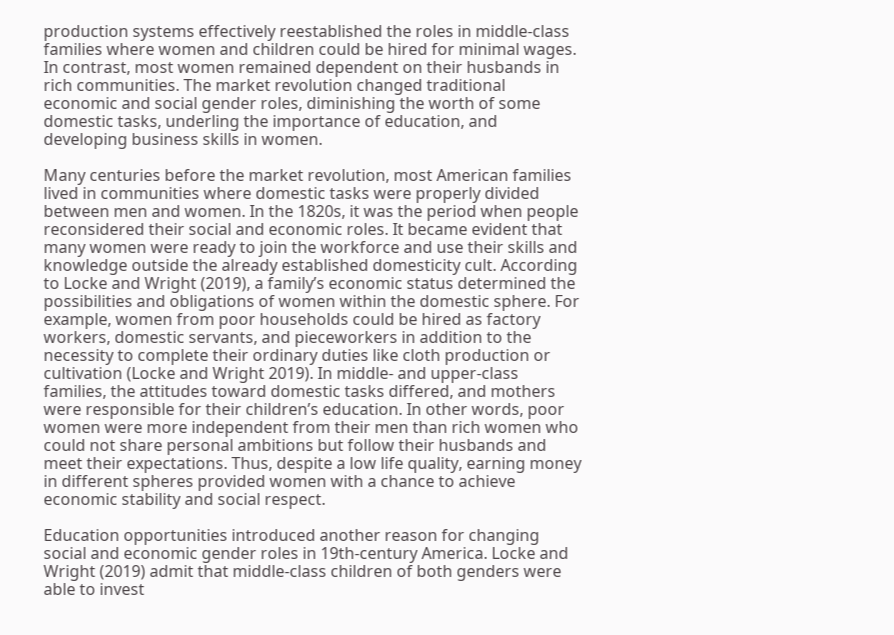production systems effectively reestablished the roles in middle-class families where women and children could be hired for minimal wages. In contrast, most women remained dependent on their husbands in rich communities. The market revolution changed traditional economic and social gender roles, diminishing the worth of some domestic tasks, underling the importance of education, and developing business skills in women.

Many centuries before the market revolution, most American families lived in communities where domestic tasks were properly divided between men and women. In the 1820s, it was the period when people reconsidered their social and economic roles. It became evident that many women were ready to join the workforce and use their skills and knowledge outside the already established domesticity cult. According to Locke and Wright (2019), a family’s economic status determined the possibilities and obligations of women within the domestic sphere. For example, women from poor households could be hired as factory workers, domestic servants, and pieceworkers in addition to the necessity to complete their ordinary duties like cloth production or cultivation (Locke and Wright 2019). In middle- and upper-class families, the attitudes toward domestic tasks differed, and mothers were responsible for their children’s education. In other words, poor women were more independent from their men than rich women who could not share personal ambitions but follow their husbands and meet their expectations. Thus, despite a low life quality, earning money in different spheres provided women with a chance to achieve economic stability and social respect.

Education opportunities introduced another reason for changing social and economic gender roles in 19th-century America. Locke and Wright (2019) admit that middle-class children of both genders were able to invest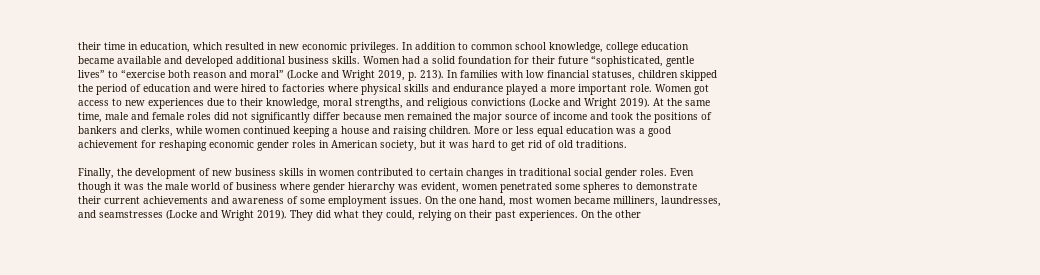their time in education, which resulted in new economic privileges. In addition to common school knowledge, college education became available and developed additional business skills. Women had a solid foundation for their future “sophisticated, gentle lives” to “exercise both reason and moral” (Locke and Wright 2019, p. 213). In families with low financial statuses, children skipped the period of education and were hired to factories where physical skills and endurance played a more important role. Women got access to new experiences due to their knowledge, moral strengths, and religious convictions (Locke and Wright 2019). At the same time, male and female roles did not significantly differ because men remained the major source of income and took the positions of bankers and clerks, while women continued keeping a house and raising children. More or less equal education was a good achievement for reshaping economic gender roles in American society, but it was hard to get rid of old traditions.

Finally, the development of new business skills in women contributed to certain changes in traditional social gender roles. Even though it was the male world of business where gender hierarchy was evident, women penetrated some spheres to demonstrate their current achievements and awareness of some employment issues. On the one hand, most women became milliners, laundresses, and seamstresses (Locke and Wright 2019). They did what they could, relying on their past experiences. On the other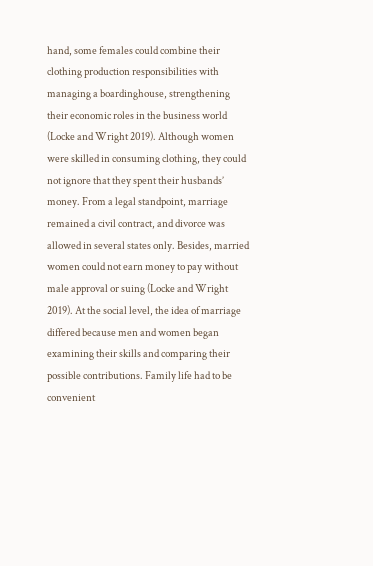hand, some females could combine their clothing production responsibilities with managing a boardinghouse, strengthening their economic roles in the business world (Locke and Wright 2019). Although women were skilled in consuming clothing, they could not ignore that they spent their husbands’ money. From a legal standpoint, marriage remained a civil contract, and divorce was allowed in several states only. Besides, married women could not earn money to pay without male approval or suing (Locke and Wright 2019). At the social level, the idea of marriage differed because men and women began examining their skills and comparing their possible contributions. Family life had to be convenient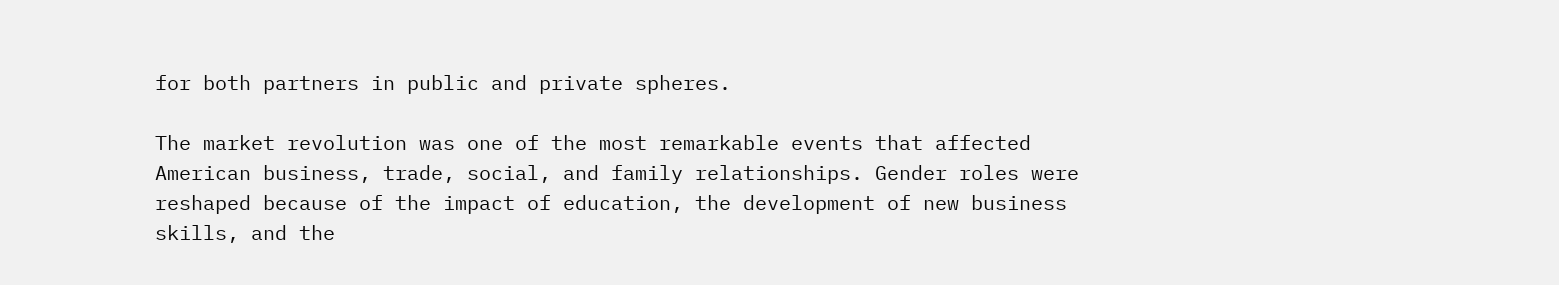for both partners in public and private spheres.

The market revolution was one of the most remarkable events that affected American business, trade, social, and family relationships. Gender roles were reshaped because of the impact of education, the development of new business skills, and the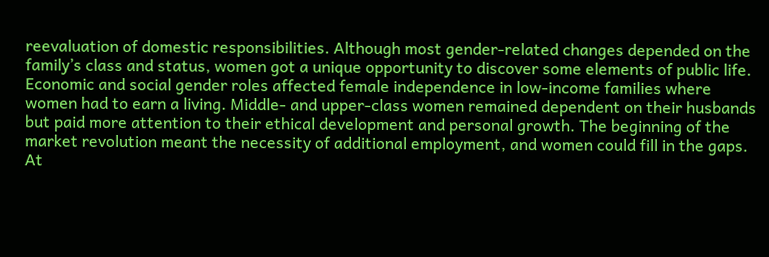reevaluation of domestic responsibilities. Although most gender-related changes depended on the family’s class and status, women got a unique opportunity to discover some elements of public life. Economic and social gender roles affected female independence in low-income families where women had to earn a living. Middle- and upper-class women remained dependent on their husbands but paid more attention to their ethical development and personal growth. The beginning of the market revolution meant the necessity of additional employment, and women could fill in the gaps. At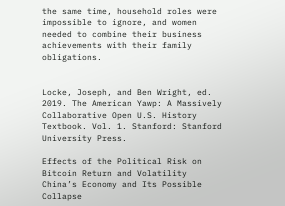the same time, household roles were impossible to ignore, and women needed to combine their business achievements with their family obligations.


Locke, Joseph, and Ben Wright, ed. 2019. The American Yawp: A Massively Collaborative Open U.S. History Textbook. Vol. 1. Stanford: Stanford University Press.

Effects of the Political Risk on Bitcoin Return and Volatility
China’s Economy and Its Possible Collapse